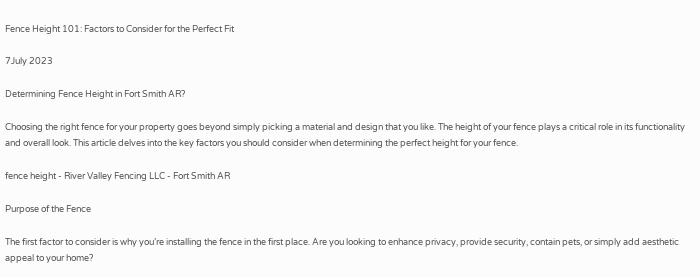Fence Height 101: Factors to Consider for the Perfect Fit

7July 2023

Determining Fence Height in Fort Smith AR?

Choosing the right fence for your property goes beyond simply picking a material and design that you like. The height of your fence plays a critical role in its functionality and overall look. This article delves into the key factors you should consider when determining the perfect height for your fence.

fence height - River Valley Fencing LLC - Fort Smith AR

Purpose of the Fence

The first factor to consider is why you’re installing the fence in the first place. Are you looking to enhance privacy, provide security, contain pets, or simply add aesthetic appeal to your home?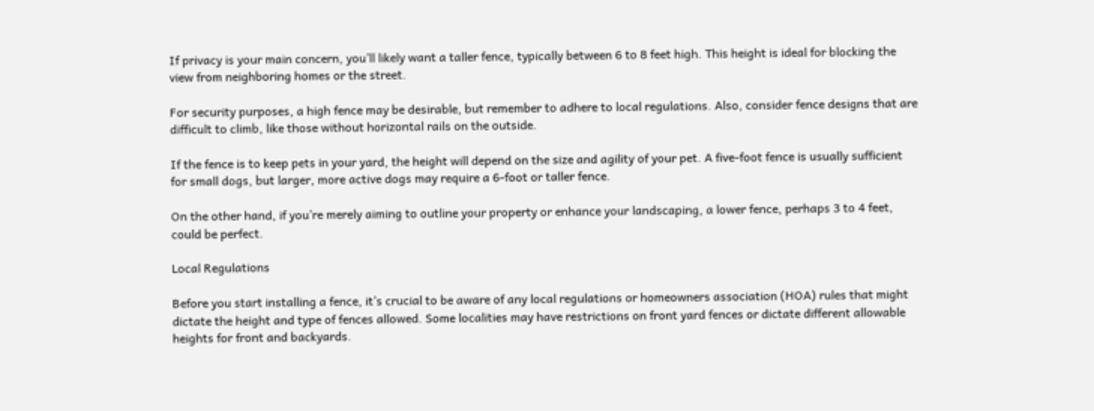If privacy is your main concern, you’ll likely want a taller fence, typically between 6 to 8 feet high. This height is ideal for blocking the view from neighboring homes or the street.

For security purposes, a high fence may be desirable, but remember to adhere to local regulations. Also, consider fence designs that are difficult to climb, like those without horizontal rails on the outside.

If the fence is to keep pets in your yard, the height will depend on the size and agility of your pet. A five-foot fence is usually sufficient for small dogs, but larger, more active dogs may require a 6-foot or taller fence.

On the other hand, if you’re merely aiming to outline your property or enhance your landscaping, a lower fence, perhaps 3 to 4 feet, could be perfect.

Local Regulations

Before you start installing a fence, it’s crucial to be aware of any local regulations or homeowners association (HOA) rules that might dictate the height and type of fences allowed. Some localities may have restrictions on front yard fences or dictate different allowable heights for front and backyards.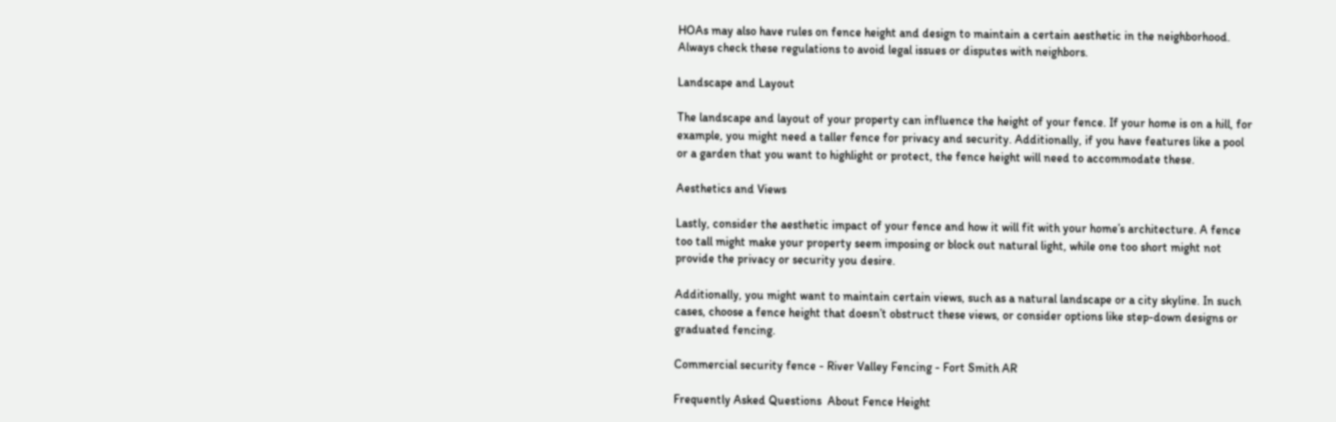HOAs may also have rules on fence height and design to maintain a certain aesthetic in the neighborhood. Always check these regulations to avoid legal issues or disputes with neighbors.

Landscape and Layout

The landscape and layout of your property can influence the height of your fence. If your home is on a hill, for example, you might need a taller fence for privacy and security. Additionally, if you have features like a pool or a garden that you want to highlight or protect, the fence height will need to accommodate these.

Aesthetics and Views

Lastly, consider the aesthetic impact of your fence and how it will fit with your home’s architecture. A fence too tall might make your property seem imposing or block out natural light, while one too short might not provide the privacy or security you desire.

Additionally, you might want to maintain certain views, such as a natural landscape or a city skyline. In such cases, choose a fence height that doesn’t obstruct these views, or consider options like step-down designs or graduated fencing.

Commercial security fence - River Valley Fencing - Fort Smith AR

Frequently Asked Questions  About Fence Height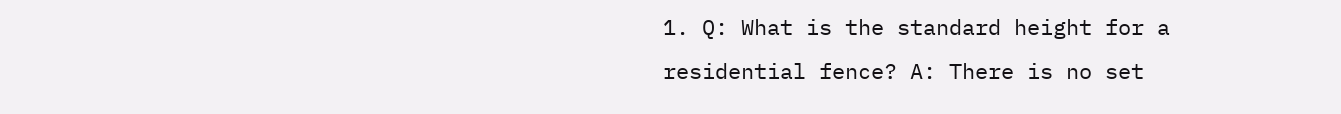1. Q: What is the standard height for a residential fence? A: There is no set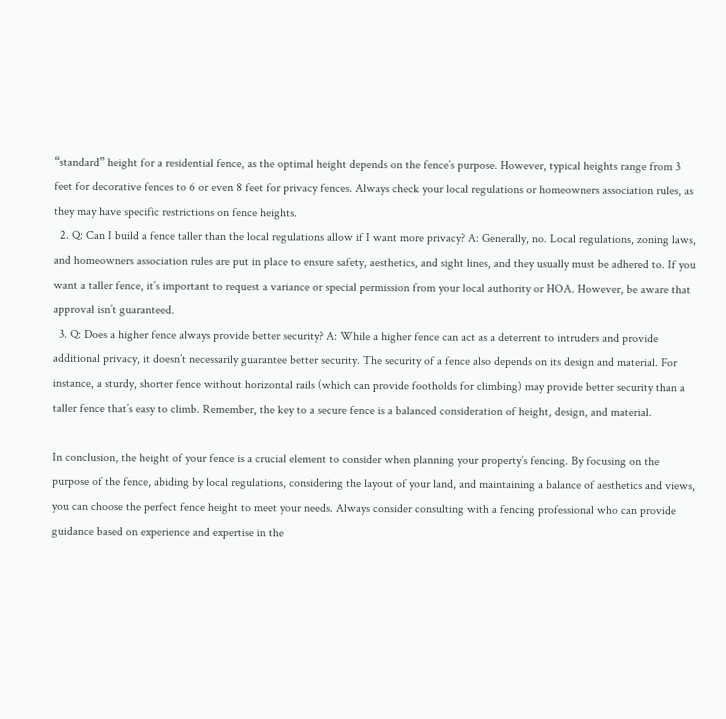“standard” height for a residential fence, as the optimal height depends on the fence’s purpose. However, typical heights range from 3 feet for decorative fences to 6 or even 8 feet for privacy fences. Always check your local regulations or homeowners association rules, as they may have specific restrictions on fence heights.
  2. Q: Can I build a fence taller than the local regulations allow if I want more privacy? A: Generally, no. Local regulations, zoning laws, and homeowners association rules are put in place to ensure safety, aesthetics, and sight lines, and they usually must be adhered to. If you want a taller fence, it’s important to request a variance or special permission from your local authority or HOA. However, be aware that approval isn’t guaranteed.
  3. Q: Does a higher fence always provide better security? A: While a higher fence can act as a deterrent to intruders and provide additional privacy, it doesn’t necessarily guarantee better security. The security of a fence also depends on its design and material. For instance, a sturdy, shorter fence without horizontal rails (which can provide footholds for climbing) may provide better security than a taller fence that’s easy to climb. Remember, the key to a secure fence is a balanced consideration of height, design, and material.

In conclusion, the height of your fence is a crucial element to consider when planning your property’s fencing. By focusing on the purpose of the fence, abiding by local regulations, considering the layout of your land, and maintaining a balance of aesthetics and views, you can choose the perfect fence height to meet your needs. Always consider consulting with a fencing professional who can provide guidance based on experience and expertise in the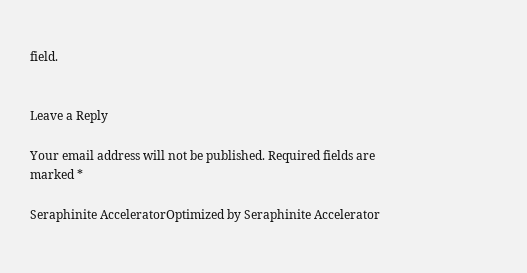field.


Leave a Reply

Your email address will not be published. Required fields are marked *

Seraphinite AcceleratorOptimized by Seraphinite Accelerator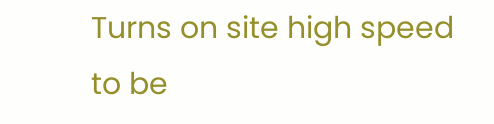Turns on site high speed to be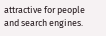attractive for people and search engines.